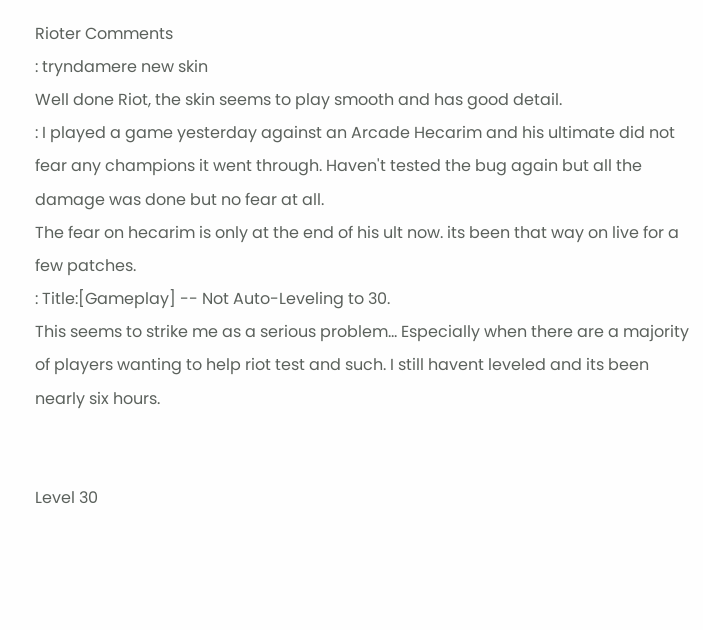Rioter Comments
: tryndamere new skin
Well done Riot, the skin seems to play smooth and has good detail.
: I played a game yesterday against an Arcade Hecarim and his ultimate did not fear any champions it went through. Haven't tested the bug again but all the damage was done but no fear at all.
The fear on hecarim is only at the end of his ult now. its been that way on live for a few patches.
: Title:[Gameplay] -- Not Auto-Leveling to 30.
This seems to strike me as a serious problem... Especially when there are a majority of players wanting to help riot test and such. I still havent leveled and its been nearly six hours.


Level 30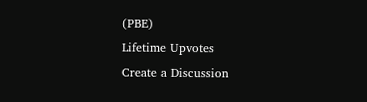(PBE)
Lifetime Upvotes
Create a Discussion